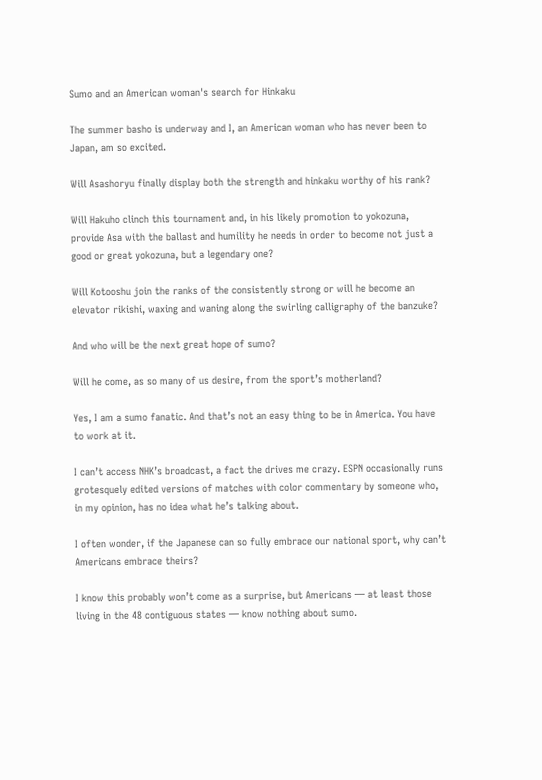Sumo and an American woman's search for Hinkaku

The summer basho is underway and I, an American woman who has never been to Japan, am so excited.

Will Asashoryu finally display both the strength and hinkaku worthy of his rank?

Will Hakuho clinch this tournament and, in his likely promotion to yokozuna, provide Asa with the ballast and humility he needs in order to become not just a good or great yokozuna, but a legendary one?

Will Kotooshu join the ranks of the consistently strong or will he become an elevator rikishi, waxing and waning along the swirling calligraphy of the banzuke?

And who will be the next great hope of sumo?

Will he come, as so many of us desire, from the sport’s motherland?

Yes, I am a sumo fanatic. And that’s not an easy thing to be in America. You have to work at it.

I can’t access NHK’s broadcast, a fact the drives me crazy. ESPN occasionally runs grotesquely edited versions of matches with color commentary by someone who, in my opinion, has no idea what he’s talking about.

I often wonder, if the Japanese can so fully embrace our national sport, why can’t Americans embrace theirs?

I know this probably won’t come as a surprise, but Americans — at least those living in the 48 contiguous states — know nothing about sumo.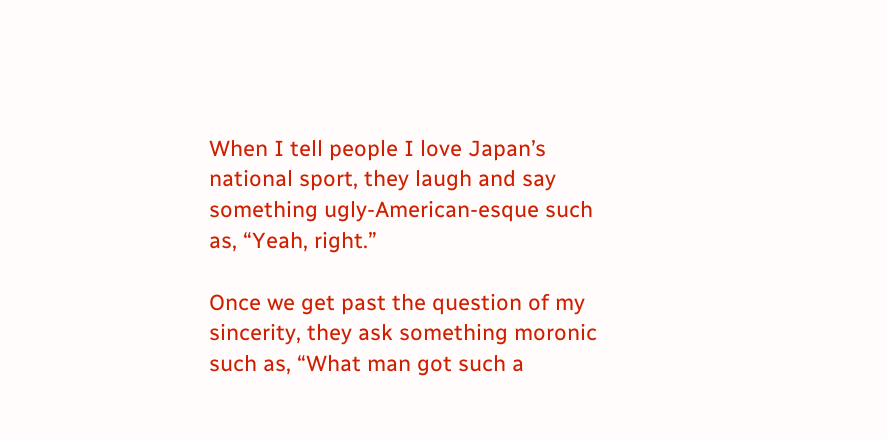When I tell people I love Japan’s national sport, they laugh and say something ugly-American-esque such as, “Yeah, right.”

Once we get past the question of my sincerity, they ask something moronic such as, “What man got such a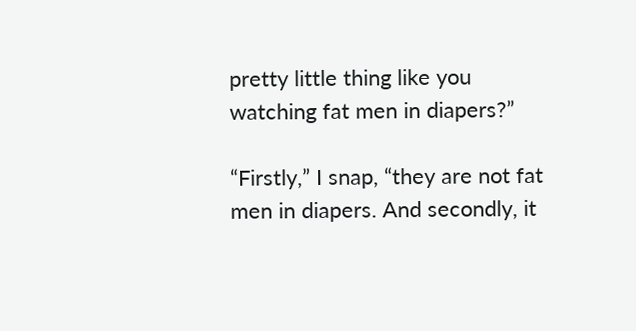pretty little thing like you watching fat men in diapers?”

“Firstly,” I snap, “they are not fat men in diapers. And secondly, it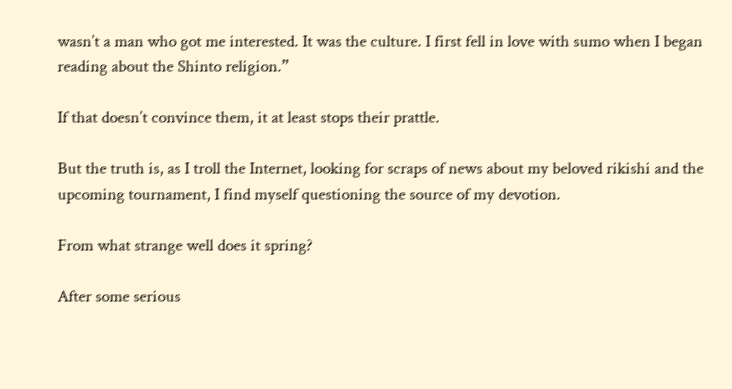wasn’t a man who got me interested. It was the culture. I first fell in love with sumo when I began reading about the Shinto religion.”

If that doesn’t convince them, it at least stops their prattle.

But the truth is, as I troll the Internet, looking for scraps of news about my beloved rikishi and the upcoming tournament, I find myself questioning the source of my devotion.

From what strange well does it spring?

After some serious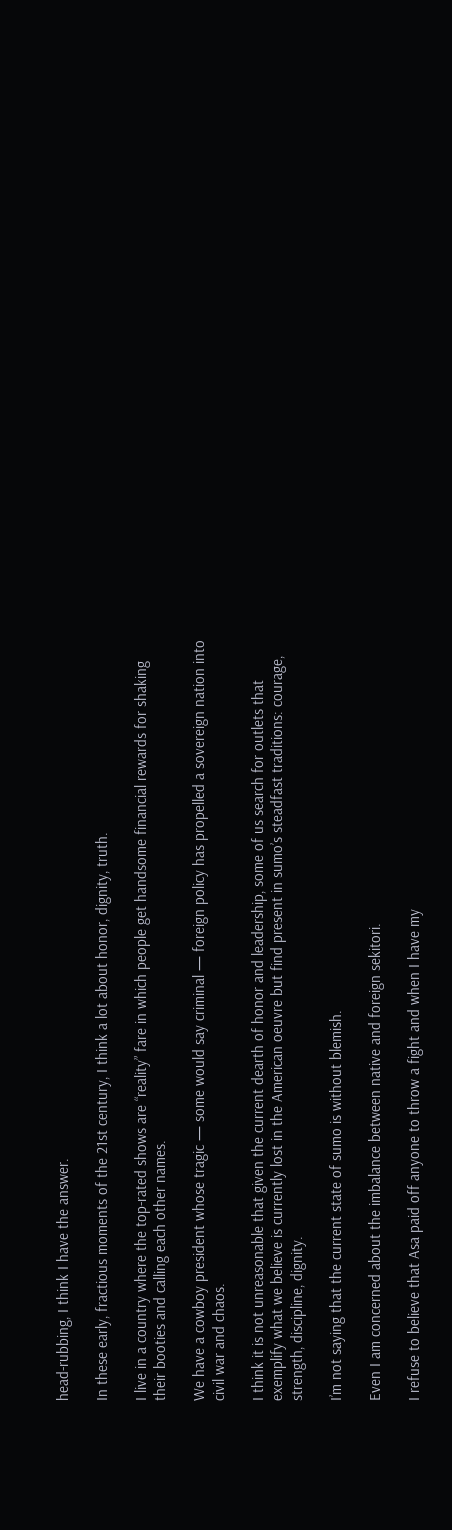head-rubbing, I think I have the answer.

In these early, fractious moments of the 21st century, I think a lot about honor, dignity, truth.

I live in a country where the top-rated shows are “reality” fare in which people get handsome financial rewards for shaking their booties and calling each other names.

We have a cowboy president whose tragic — some would say criminal — foreign policy has propelled a sovereign nation into civil war and chaos.

I think it is not unreasonable that given the current dearth of honor and leadership, some of us search for outlets that exemplify what we believe is currently lost in the American oeuvre but find present in sumo’s steadfast traditions: courage, strength, discipline, dignity.

I’m not saying that the current state of sumo is without blemish.

Even I am concerned about the imbalance between native and foreign sekitori.

I refuse to believe that Asa paid off anyone to throw a fight and when I have my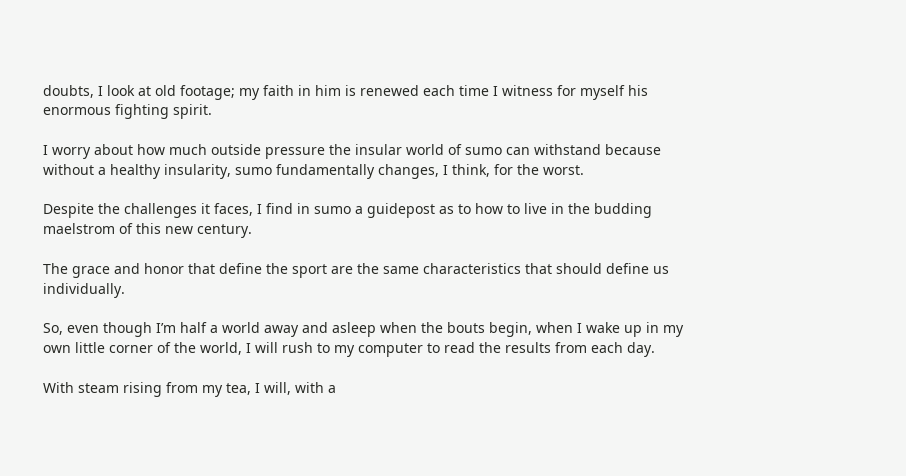doubts, I look at old footage; my faith in him is renewed each time I witness for myself his enormous fighting spirit.

I worry about how much outside pressure the insular world of sumo can withstand because without a healthy insularity, sumo fundamentally changes, I think, for the worst.

Despite the challenges it faces, I find in sumo a guidepost as to how to live in the budding maelstrom of this new century.

The grace and honor that define the sport are the same characteristics that should define us individually.

So, even though I’m half a world away and asleep when the bouts begin, when I wake up in my own little corner of the world, I will rush to my computer to read the results from each day.

With steam rising from my tea, I will, with a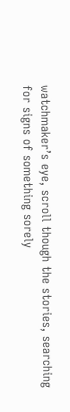watchmaker’s eye, scroll though the stories, searching for signs of something sorely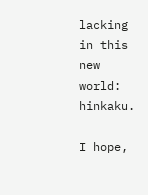lacking in this new world: hinkaku.

I hope,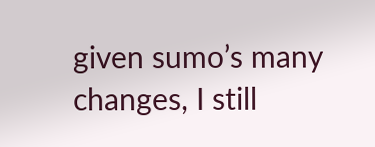given sumo’s many changes, I still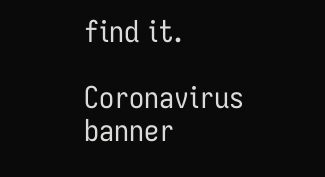find it.

Coronavirus banner